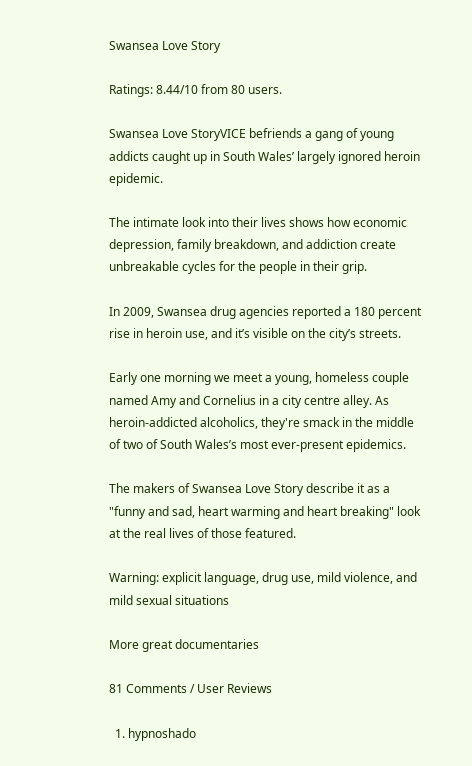Swansea Love Story

Ratings: 8.44/10 from 80 users.

Swansea Love StoryVICE befriends a gang of young addicts caught up in South Wales’ largely ignored heroin epidemic.

The intimate look into their lives shows how economic depression, family breakdown, and addiction create unbreakable cycles for the people in their grip.

In 2009, Swansea drug agencies reported a 180 percent rise in heroin use, and it’s visible on the city’s streets.

Early one morning we meet a young, homeless couple named Amy and Cornelius in a city centre alley. As heroin-addicted alcoholics, they're smack in the middle of two of South Wales’s most ever-present epidemics.

The makers of Swansea Love Story describe it as a "funny and sad, heart warming and heart breaking" look at the real lives of those featured.

Warning: explicit language, drug use, mild violence, and mild sexual situations

More great documentaries

81 Comments / User Reviews

  1. hypnoshado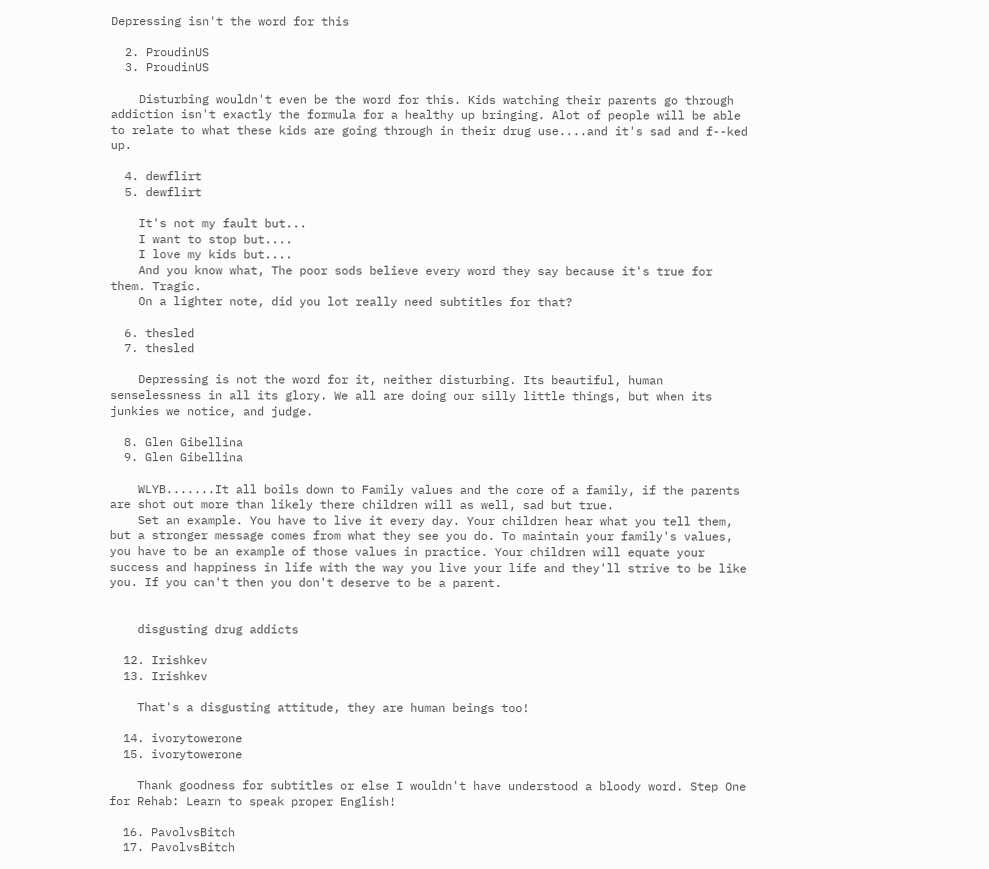Depressing isn't the word for this

  2. ProudinUS
  3. ProudinUS

    Disturbing wouldn't even be the word for this. Kids watching their parents go through addiction isn't exactly the formula for a healthy up bringing. Alot of people will be able to relate to what these kids are going through in their drug use....and it's sad and f--ked up.

  4. dewflirt
  5. dewflirt

    It's not my fault but...
    I want to stop but....
    I love my kids but....
    And you know what, The poor sods believe every word they say because it's true for them. Tragic.
    On a lighter note, did you lot really need subtitles for that?

  6. thesled
  7. thesled

    Depressing is not the word for it, neither disturbing. Its beautiful, human senselessness in all its glory. We all are doing our silly little things, but when its junkies we notice, and judge.

  8. Glen Gibellina
  9. Glen Gibellina

    WLYB.......It all boils down to Family values and the core of a family, if the parents are shot out more than likely there children will as well, sad but true.
    Set an example. You have to live it every day. Your children hear what you tell them, but a stronger message comes from what they see you do. To maintain your family's values, you have to be an example of those values in practice. Your children will equate your success and happiness in life with the way you live your life and they'll strive to be like you. If you can't then you don't deserve to be a parent.


    disgusting drug addicts

  12. Irishkev
  13. Irishkev

    That's a disgusting attitude, they are human beings too!

  14. ivorytowerone
  15. ivorytowerone

    Thank goodness for subtitles or else I wouldn't have understood a bloody word. Step One for Rehab: Learn to speak proper English!

  16. PavolvsBitch
  17. PavolvsBitch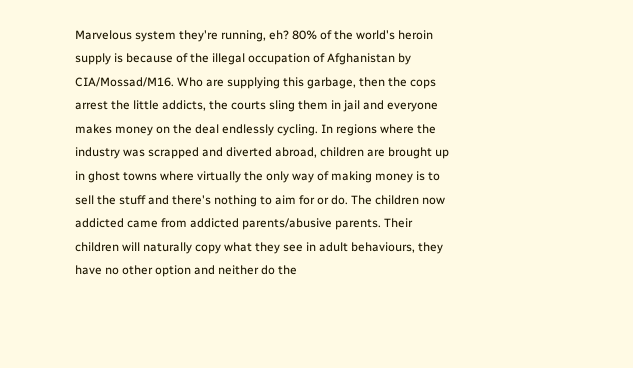Marvelous system they're running, eh? 80% of the world's heroin supply is because of the illegal occupation of Afghanistan by CIA/Mossad/M16. Who are supplying this garbage, then the cops arrest the little addicts, the courts sling them in jail and everyone makes money on the deal endlessly cycling. In regions where the industry was scrapped and diverted abroad, children are brought up in ghost towns where virtually the only way of making money is to sell the stuff and there's nothing to aim for or do. The children now addicted came from addicted parents/abusive parents. Their children will naturally copy what they see in adult behaviours, they have no other option and neither do the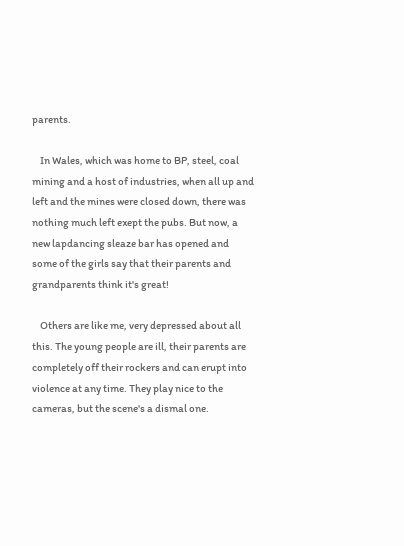parents.

    In Wales, which was home to BP, steel, coal mining and a host of industries, when all up and left and the mines were closed down, there was nothing much left exept the pubs. But now, a new lapdancing sleaze bar has opened and some of the girls say that their parents and grandparents think it's great!

    Others are like me, very depressed about all this. The young people are ill, their parents are completely off their rockers and can erupt into violence at any time. They play nice to the cameras, but the scene's a dismal one.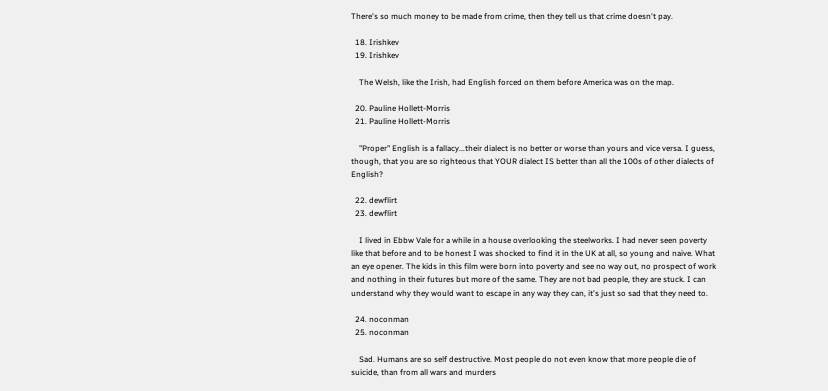There's so much money to be made from crime, then they tell us that crime doesn't pay.

  18. Irishkev
  19. Irishkev

    The Welsh, like the Irish, had English forced on them before America was on the map.

  20. Pauline Hollett-Morris
  21. Pauline Hollett-Morris

    "Proper" English is a fallacy...their dialect is no better or worse than yours and vice versa. I guess, though, that you are so righteous that YOUR dialect IS better than all the 100s of other dialects of English?

  22. dewflirt
  23. dewflirt

    I lived in Ebbw Vale for a while in a house overlooking the steelworks. I had never seen poverty like that before and to be honest I was shocked to find it in the UK at all, so young and naive. What an eye opener. The kids in this film were born into poverty and see no way out, no prospect of work and nothing in their futures but more of the same. They are not bad people, they are stuck. I can understand why they would want to escape in any way they can, it's just so sad that they need to.

  24. noconman
  25. noconman

    Sad. Humans are so self destructive. Most people do not even know that more people die of suicide, than from all wars and murders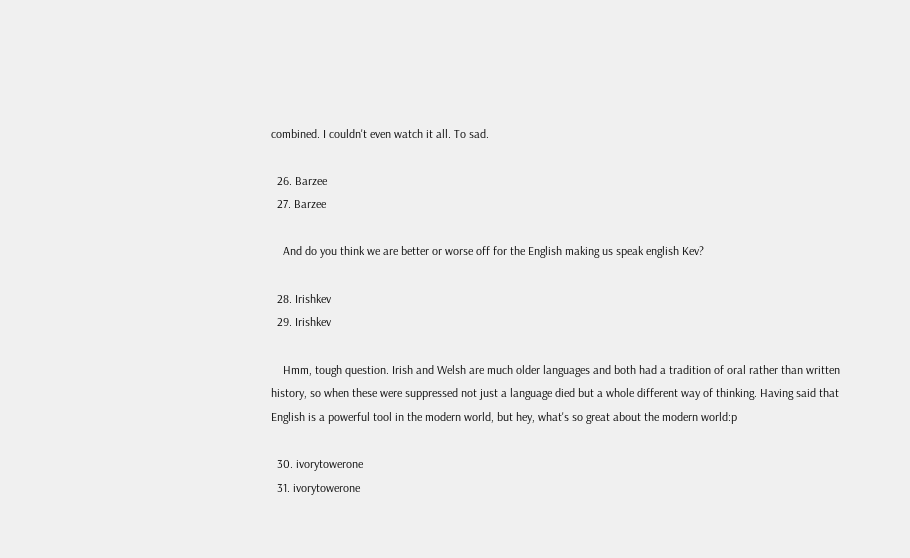combined. I couldn't even watch it all. To sad.

  26. Barzee
  27. Barzee

    And do you think we are better or worse off for the English making us speak english Kev?

  28. Irishkev
  29. Irishkev

    Hmm, tough question. Irish and Welsh are much older languages and both had a tradition of oral rather than written history, so when these were suppressed not just a language died but a whole different way of thinking. Having said that English is a powerful tool in the modern world, but hey, what's so great about the modern world:p

  30. ivorytowerone
  31. ivorytowerone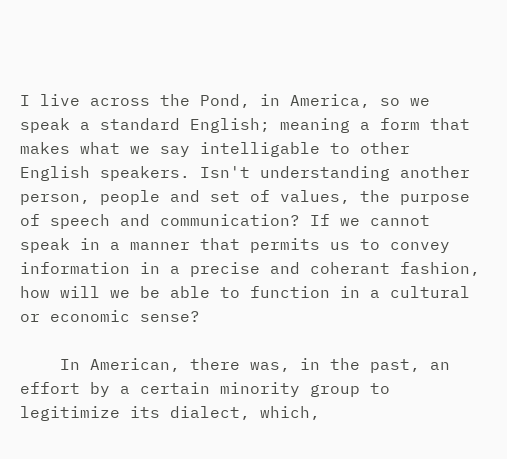I live across the Pond, in America, so we speak a standard English; meaning a form that makes what we say intelligable to other English speakers. Isn't understanding another person, people and set of values, the purpose of speech and communication? If we cannot speak in a manner that permits us to convey information in a precise and coherant fashion, how will we be able to function in a cultural or economic sense?

    In American, there was, in the past, an effort by a certain minority group to legitimize its dialect, which,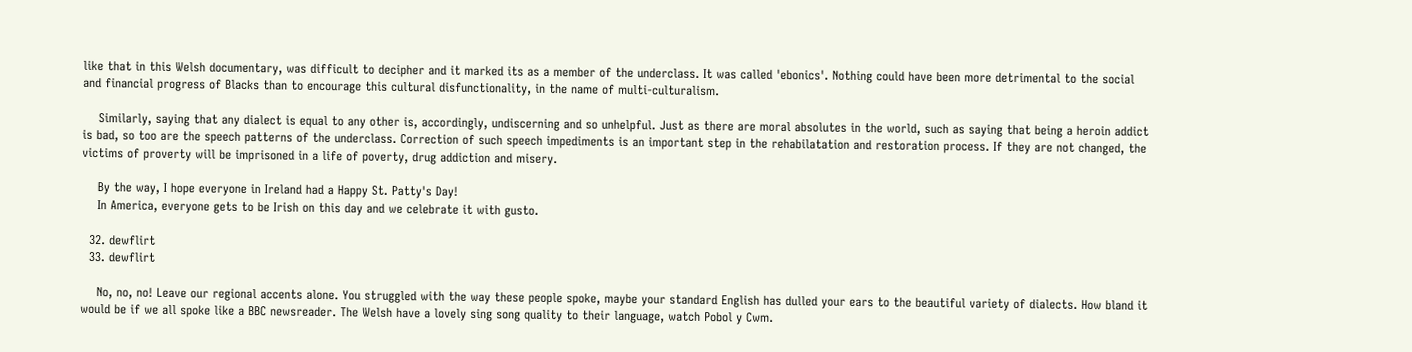like that in this Welsh documentary, was difficult to decipher and it marked its as a member of the underclass. It was called 'ebonics'. Nothing could have been more detrimental to the social and financial progress of Blacks than to encourage this cultural disfunctionality, in the name of multi-culturalism.

    Similarly, saying that any dialect is equal to any other is, accordingly, undiscerning and so unhelpful. Just as there are moral absolutes in the world, such as saying that being a heroin addict is bad, so too are the speech patterns of the underclass. Correction of such speech impediments is an important step in the rehabilatation and restoration process. If they are not changed, the victims of proverty will be imprisoned in a life of poverty, drug addiction and misery.

    By the way, I hope everyone in Ireland had a Happy St. Patty's Day!
    In America, everyone gets to be Irish on this day and we celebrate it with gusto.

  32. dewflirt
  33. dewflirt

    No, no, no! Leave our regional accents alone. You struggled with the way these people spoke, maybe your standard English has dulled your ears to the beautiful variety of dialects. How bland it would be if we all spoke like a BBC newsreader. The Welsh have a lovely sing song quality to their language, watch Pobol y Cwm.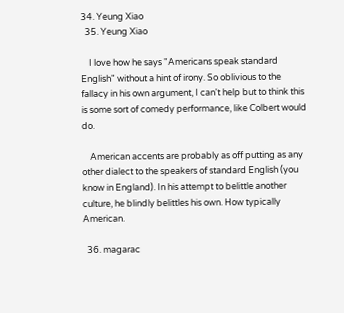34. Yeung Xiao
  35. Yeung Xiao

    I love how he says "Americans speak standard English" without a hint of irony. So oblivious to the fallacy in his own argument, I can't help but to think this is some sort of comedy performance, like Colbert would do.

    American accents are probably as off putting as any other dialect to the speakers of standard English (you know in England). In his attempt to belittle another culture, he blindly belittles his own. How typically American.

  36. magarac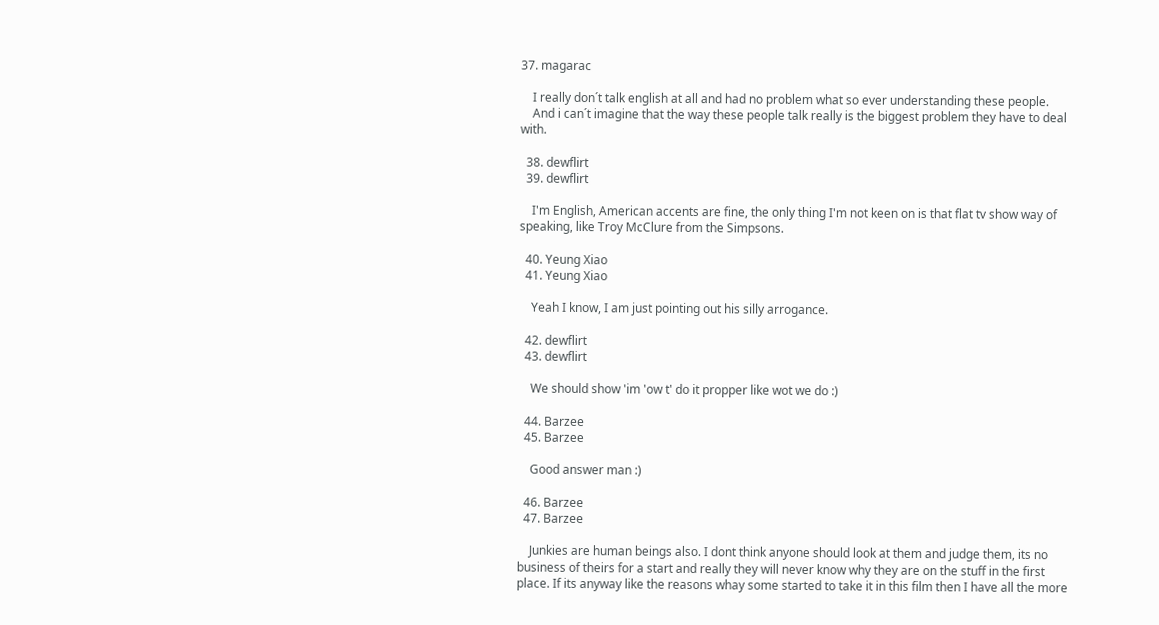37. magarac

    I really don´t talk english at all and had no problem what so ever understanding these people.
    And i can´t imagine that the way these people talk really is the biggest problem they have to deal with.

  38. dewflirt
  39. dewflirt

    I'm English, American accents are fine, the only thing I'm not keen on is that flat tv show way of speaking, like Troy McClure from the Simpsons.

  40. Yeung Xiao
  41. Yeung Xiao

    Yeah I know, I am just pointing out his silly arrogance.

  42. dewflirt
  43. dewflirt

    We should show 'im 'ow t' do it propper like wot we do :)

  44. Barzee
  45. Barzee

    Good answer man :)

  46. Barzee
  47. Barzee

    Junkies are human beings also. I dont think anyone should look at them and judge them, its no business of theirs for a start and really they will never know why they are on the stuff in the first place. If its anyway like the reasons whay some started to take it in this film then I have all the more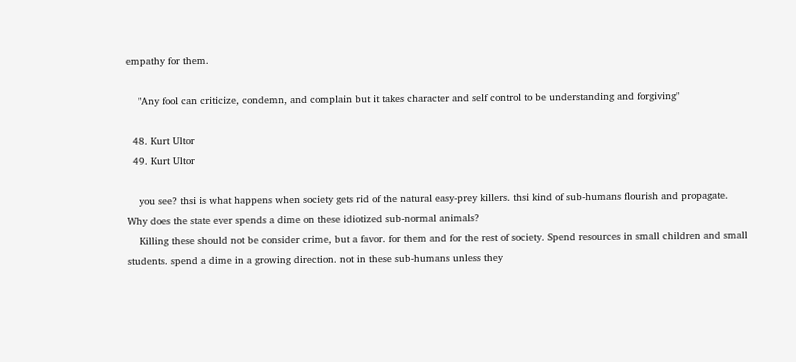empathy for them.

    "Any fool can criticize, condemn, and complain but it takes character and self control to be understanding and forgiving"

  48. Kurt Ultor
  49. Kurt Ultor

    you see? thsi is what happens when society gets rid of the natural easy-prey killers. thsi kind of sub-humans flourish and propagate. Why does the state ever spends a dime on these idiotized sub-normal animals?
    Killing these should not be consider crime, but a favor. for them and for the rest of society. Spend resources in small children and small students. spend a dime in a growing direction. not in these sub-humans unless they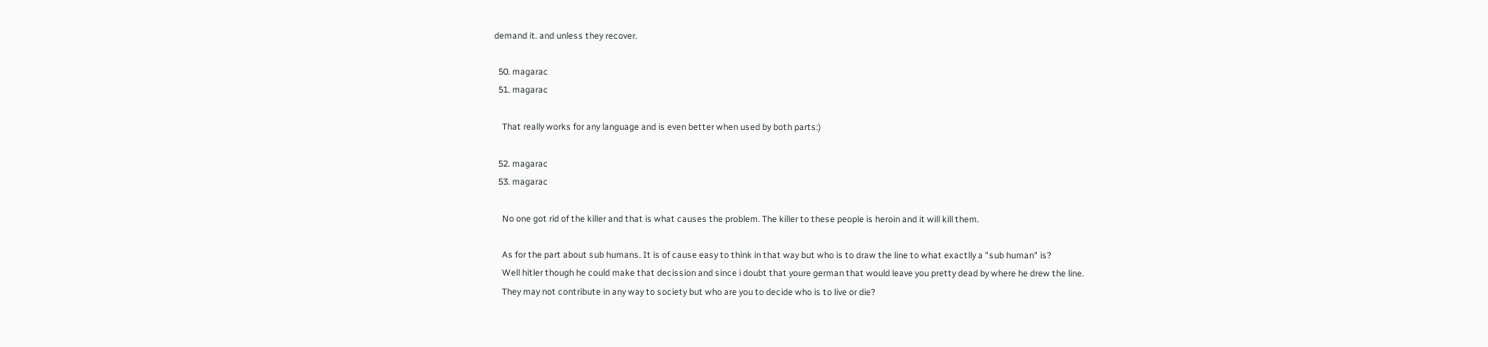demand it. and unless they recover.

  50. magarac
  51. magarac

    That really works for any language and is even better when used by both parts:)

  52. magarac
  53. magarac

    No one got rid of the killer and that is what causes the problem. The killer to these people is heroin and it will kill them.

    As for the part about sub humans. It is of cause easy to think in that way but who is to draw the line to what exactlly a "sub human" is?
    Well hitler though he could make that decission and since i doubt that youre german that would leave you pretty dead by where he drew the line.
    They may not contribute in any way to society but who are you to decide who is to live or die?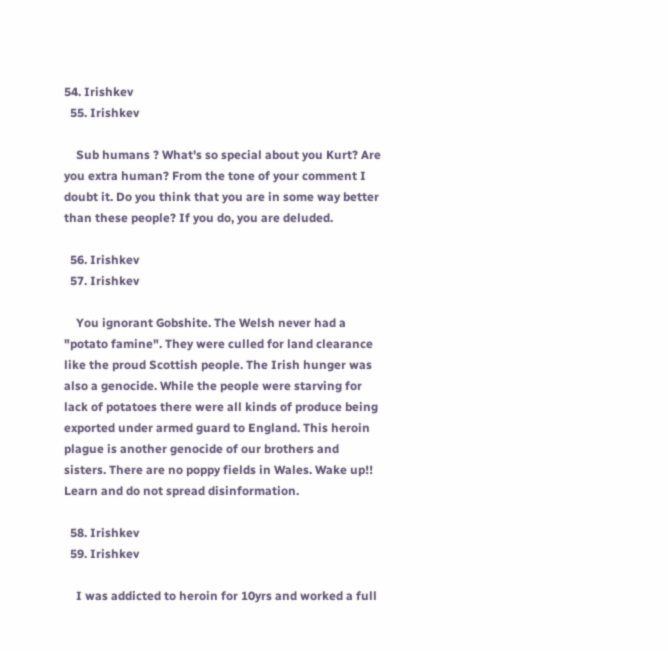54. Irishkev
  55. Irishkev

    Sub humans ? What's so special about you Kurt? Are you extra human? From the tone of your comment I doubt it. Do you think that you are in some way better than these people? If you do, you are deluded.

  56. Irishkev
  57. Irishkev

    You ignorant Gobshite. The Welsh never had a "potato famine". They were culled for land clearance like the proud Scottish people. The Irish hunger was also a genocide. While the people were starving for lack of potatoes there were all kinds of produce being exported under armed guard to England. This heroin plague is another genocide of our brothers and sisters. There are no poppy fields in Wales. Wake up!! Learn and do not spread disinformation.

  58. Irishkev
  59. Irishkev

    I was addicted to heroin for 10yrs and worked a full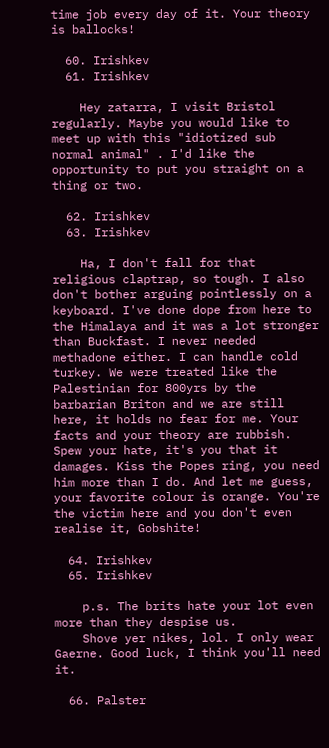time job every day of it. Your theory is ballocks!

  60. Irishkev
  61. Irishkev

    Hey zatarra, I visit Bristol regularly. Maybe you would like to meet up with this "idiotized sub normal animal" . I'd like the opportunity to put you straight on a thing or two.

  62. Irishkev
  63. Irishkev

    Ha, I don't fall for that religious claptrap, so tough. I also don't bother arguing pointlessly on a keyboard. I've done dope from here to the Himalaya and it was a lot stronger than Buckfast. I never needed methadone either. I can handle cold turkey. We were treated like the Palestinian for 800yrs by the barbarian Briton and we are still here, it holds no fear for me. Your facts and your theory are rubbish. Spew your hate, it's you that it damages. Kiss the Popes ring, you need him more than I do. And let me guess, your favorite colour is orange. You're the victim here and you don't even realise it, Gobshite!

  64. Irishkev
  65. Irishkev

    p.s. The brits hate your lot even more than they despise us.
    Shove yer nikes, lol. I only wear Gaerne. Good luck, I think you'll need it.

  66. Palster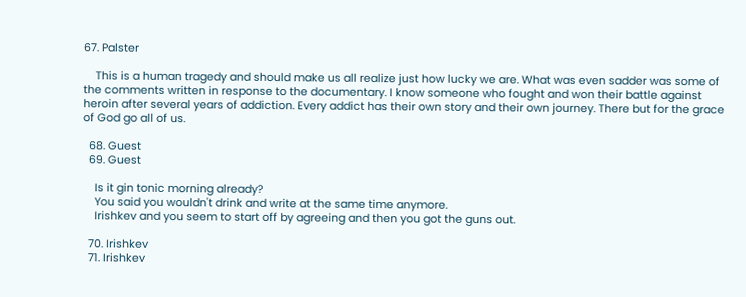67. Palster

    This is a human tragedy and should make us all realize just how lucky we are. What was even sadder was some of the comments written in response to the documentary. I know someone who fought and won their battle against heroin after several years of addiction. Every addict has their own story and their own journey. There but for the grace of God go all of us.

  68. Guest
  69. Guest

    Is it gin tonic morning already?
    You said you wouldn't drink and write at the same time anymore.
    Irishkev and you seem to start off by agreeing and then you got the guns out.

  70. Irishkev
  71. Irishkev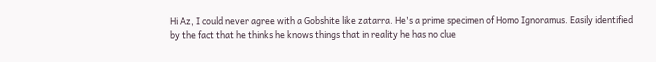Hi Az, I could never agree with a Gobshite like zatarra. He's a prime specimen of Homo Ignoramus. Easily identified by the fact that he thinks he knows things that in reality he has no clue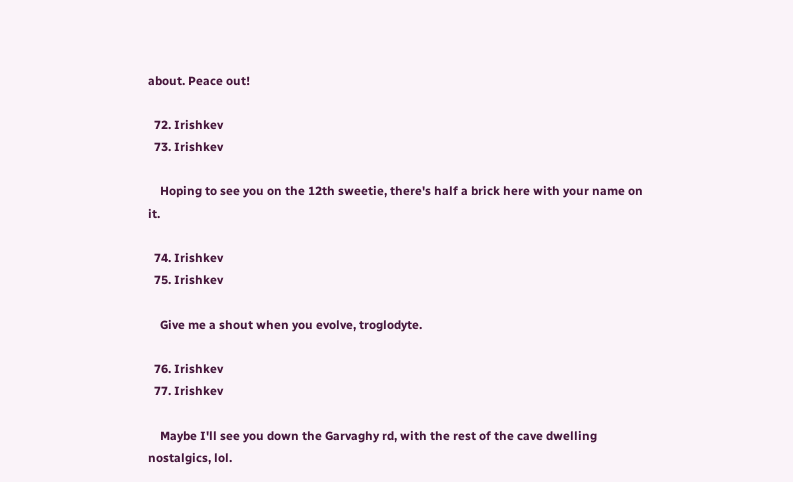about. Peace out!

  72. Irishkev
  73. Irishkev

    Hoping to see you on the 12th sweetie, there's half a brick here with your name on it.

  74. Irishkev
  75. Irishkev

    Give me a shout when you evolve, troglodyte.

  76. Irishkev
  77. Irishkev

    Maybe I'll see you down the Garvaghy rd, with the rest of the cave dwelling nostalgics, lol.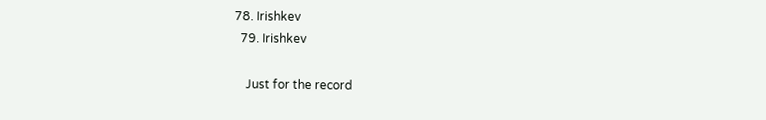78. Irishkev
  79. Irishkev

    Just for the record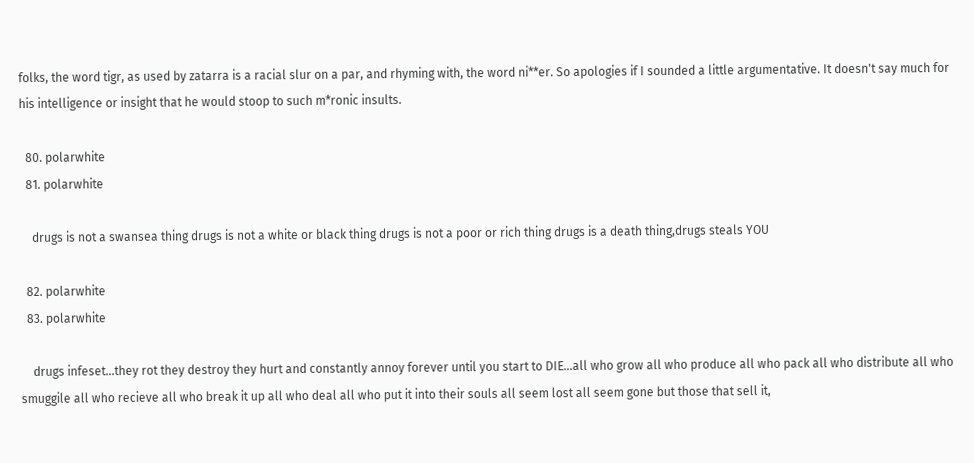folks, the word tigr, as used by zatarra is a racial slur on a par, and rhyming with, the word ni**er. So apologies if I sounded a little argumentative. It doesn't say much for his intelligence or insight that he would stoop to such m*ronic insults.

  80. polarwhite
  81. polarwhite

    drugs is not a swansea thing drugs is not a white or black thing drugs is not a poor or rich thing drugs is a death thing,drugs steals YOU

  82. polarwhite
  83. polarwhite

    drugs infeset...they rot they destroy they hurt and constantly annoy forever until you start to DIE...all who grow all who produce all who pack all who distribute all who smuggile all who recieve all who break it up all who deal all who put it into their souls all seem lost all seem gone but those that sell it,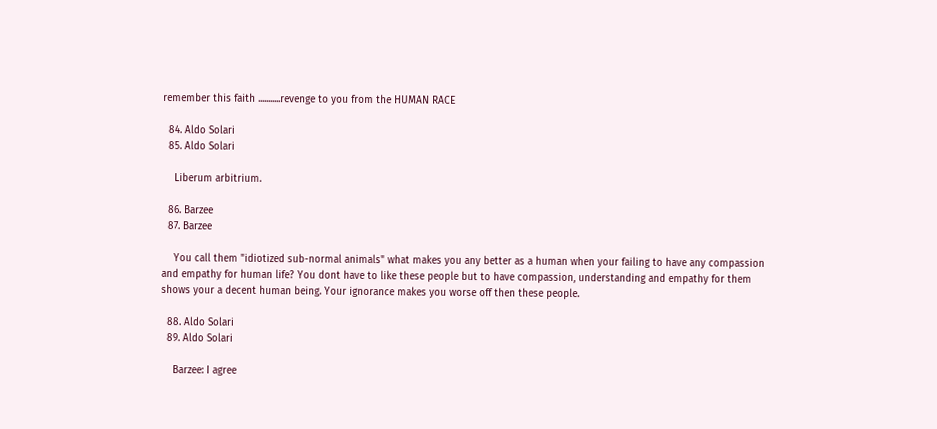remember this faith ...........revenge to you from the HUMAN RACE

  84. Aldo Solari
  85. Aldo Solari

    Liberum arbitrium.

  86. Barzee
  87. Barzee

    You call them "idiotized sub-normal animals" what makes you any better as a human when your failing to have any compassion and empathy for human life? You dont have to like these people but to have compassion, understanding and empathy for them shows your a decent human being. Your ignorance makes you worse off then these people.

  88. Aldo Solari
  89. Aldo Solari

    Barzee: I agree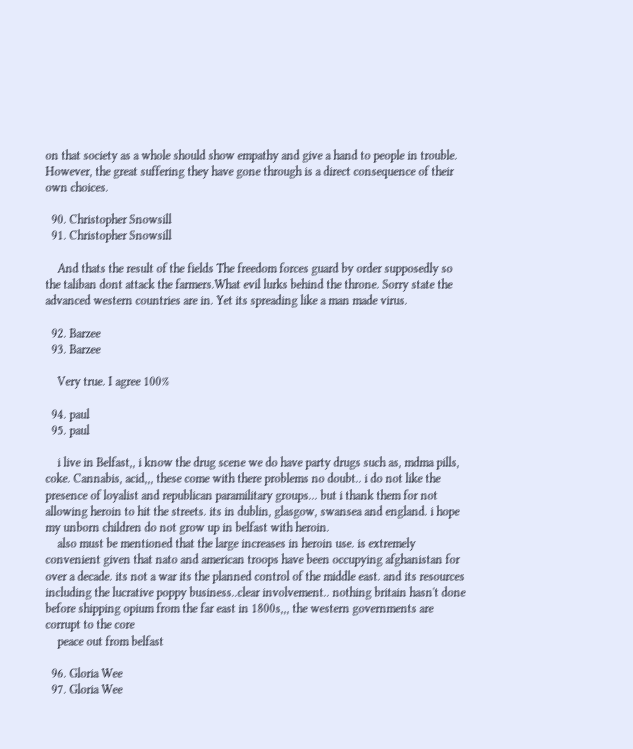on that society as a whole should show empathy and give a hand to people in trouble. However, the great suffering they have gone through is a direct consequence of their own choices.

  90. Christopher Snowsill
  91. Christopher Snowsill

    And thats the result of the fields The freedom forces guard by order supposedly so the taliban dont attack the farmers.What evil lurks behind the throne. Sorry state the advanced western countries are in. Yet its spreading like a man made virus.

  92. Barzee
  93. Barzee

    Very true. I agree 100%

  94. paul
  95. paul

    i live in Belfast,, i know the drug scene we do have party drugs such as, mdma pills, coke. Cannabis, acid,,, these come with there problems no doubt.. i do not like the presence of loyalist and republican paramilitary groups... but i thank them for not allowing heroin to hit the streets. its in dublin, glasgow, swansea and england. i hope my unborn children do not grow up in belfast with heroin.
    also must be mentioned that the large increases in heroin use. is extremely convenient given that nato and american troops have been occupying afghanistan for over a decade. its not a war its the planned control of the middle east. and its resources including the lucrative poppy business..clear involvement.. nothing britain hasn't done before shipping opium from the far east in 1800s,,, the western governments are corrupt to the core
    peace out from belfast

  96. Gloria Wee
  97. Gloria Wee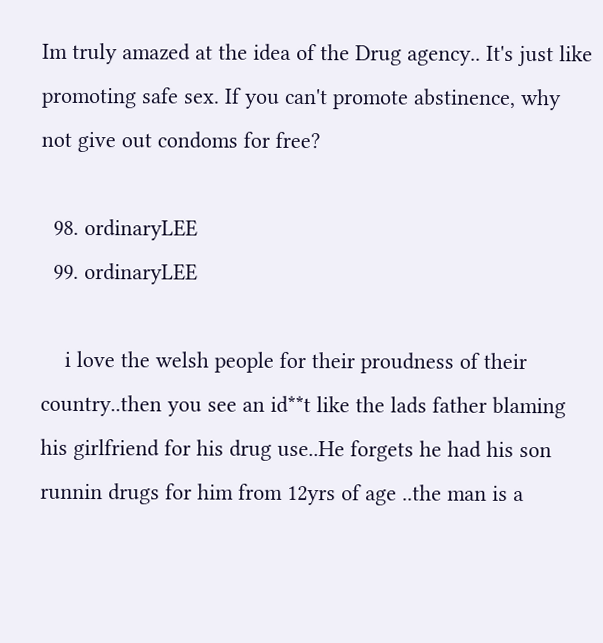Im truly amazed at the idea of the Drug agency.. It's just like promoting safe sex. If you can't promote abstinence, why not give out condoms for free?

  98. ordinaryLEE
  99. ordinaryLEE

    i love the welsh people for their proudness of their country..then you see an id**t like the lads father blaming his girlfriend for his drug use..He forgets he had his son runnin drugs for him from 12yrs of age ..the man is a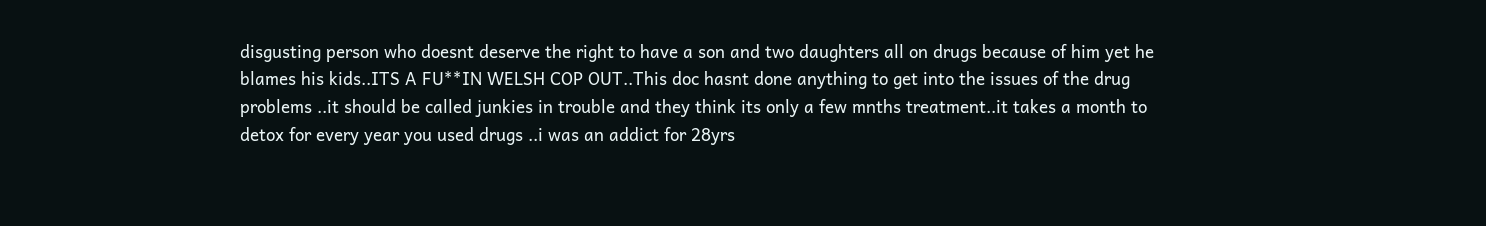disgusting person who doesnt deserve the right to have a son and two daughters all on drugs because of him yet he blames his kids..ITS A FU**IN WELSH COP OUT..This doc hasnt done anything to get into the issues of the drug problems ..it should be called junkies in trouble and they think its only a few mnths treatment..it takes a month to detox for every year you used drugs ..i was an addict for 28yrs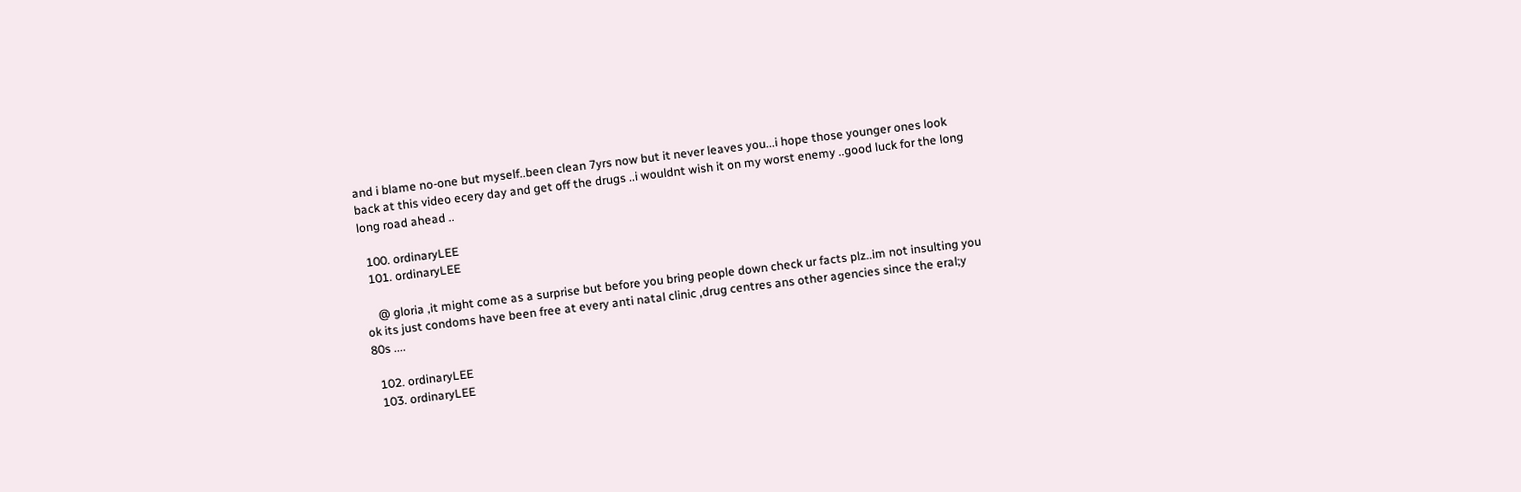and i blame no-one but myself..been clean 7yrs now but it never leaves you...i hope those younger ones look back at this video ecery day and get off the drugs ..i wouldnt wish it on my worst enemy ..good luck for the long long road ahead ..

  100. ordinaryLEE
  101. ordinaryLEE

    @ gloria ,it might come as a surprise but before you bring people down check ur facts plz..im not insulting you ok its just condoms have been free at every anti natal clinic ,drug centres ans other agencies since the eral;y 80s ....

  102. ordinaryLEE
  103. ordinaryLEE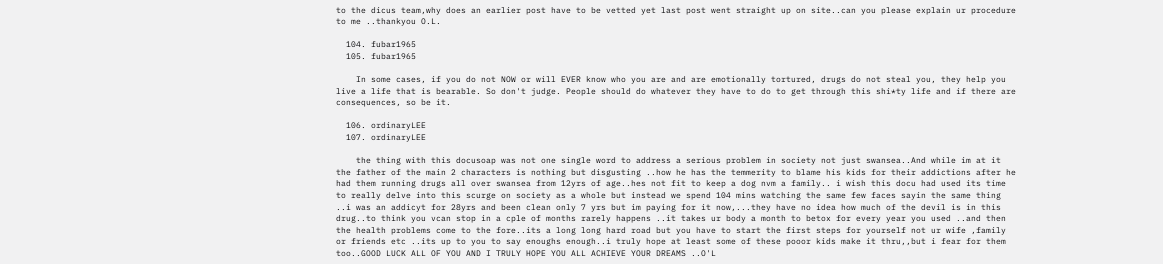to the dicus team,why does an earlier post have to be vetted yet last post went straight up on site..can you please explain ur procedure to me ..thankyou O.L.

  104. fubar1965
  105. fubar1965

    In some cases, if you do not NOW or will EVER know who you are and are emotionally tortured, drugs do not steal you, they help you live a life that is bearable. So don't judge. People should do whatever they have to do to get through this shi*ty life and if there are consequences, so be it.

  106. ordinaryLEE
  107. ordinaryLEE

    the thing with this docusoap was not one single word to address a serious problem in society not just swansea..And while im at it the father of the main 2 characters is nothing but disgusting ..how he has the temmerity to blame his kids for their addictions after he had them running drugs all over swansea from 12yrs of age..hes not fit to keep a dog nvm a family.. i wish this docu had used its time to really delve into this scurge on society as a whole but instead we spend 104 mins watching the same few faces sayin the same thing ..i was an addicyt for 28yrs and been clean only 7 yrs but im paying for it now,...they have no idea how much of the devil is in this drug..to think you vcan stop in a cple of months rarely happens ..it takes ur body a month to betox for every year you used ..and then the health problems come to the fore..its a long long hard road but you have to start the first steps for yourself not ur wife ,family or friends etc ..its up to you to say enoughs enough..i truly hope at least some of these pooor kids make it thru,,but i fear for them too..GOOD LUCK ALL OF YOU AND I TRULY HOPE YOU ALL ACHIEVE YOUR DREAMS ..O'L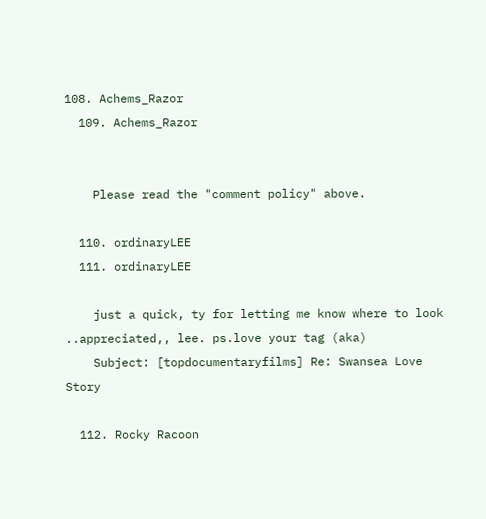108. Achems_Razor
  109. Achems_Razor


    Please read the "comment policy" above.

  110. ordinaryLEE
  111. ordinaryLEE

    just a quick, ty for letting me know where to look ..appreciated,, lee. ps.love your tag (aka)
    Subject: [topdocumentaryfilms] Re: Swansea Love Story

  112. Rocky Racoon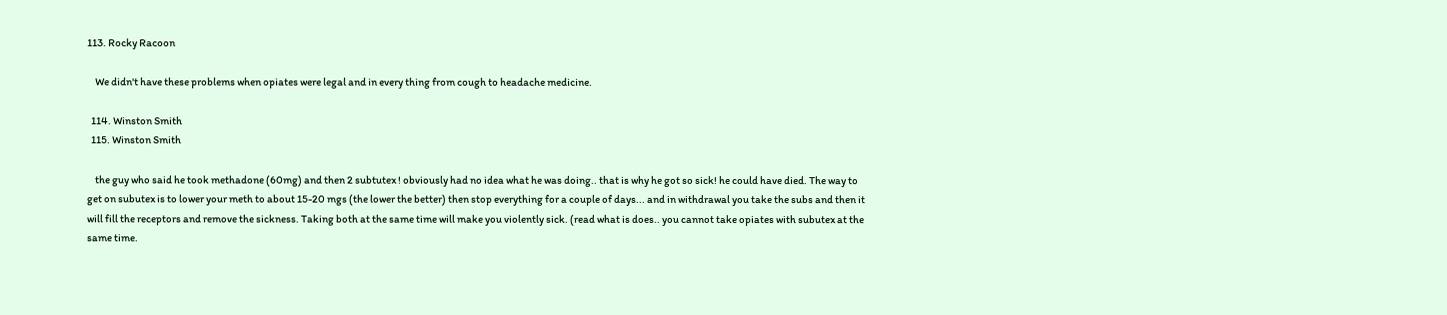113. Rocky Racoon

    We didn't have these problems when opiates were legal and in every thing from cough to headache medicine.

  114. Winston Smith
  115. Winston Smith

    the guy who said he took methadone (60mg) and then 2 subtutex ! obviously had no idea what he was doing.. that is why he got so sick! he could have died. The way to get on subutex is to lower your meth to about 15-20 mgs (the lower the better) then stop everything for a couple of days... and in withdrawal you take the subs and then it will fill the receptors and remove the sickness. Taking both at the same time will make you violently sick. (read what is does.. you cannot take opiates with subutex at the same time.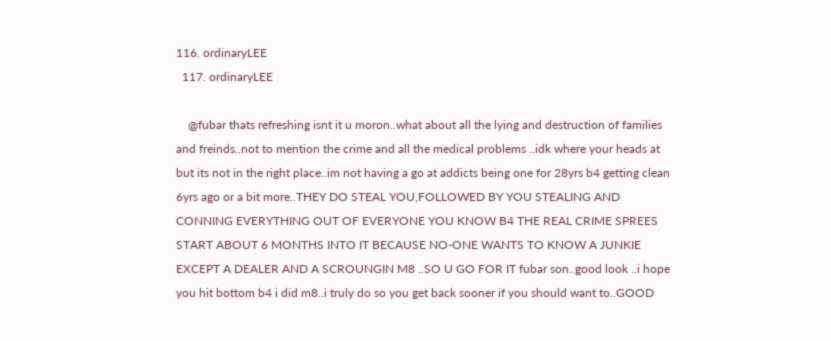116. ordinaryLEE
  117. ordinaryLEE

    @fubar thats refreshing isnt it u moron..what about all the lying and destruction of families and freinds..not to mention the crime and all the medical problems ..idk where your heads at but its not in the right place..im not having a go at addicts being one for 28yrs b4 getting clean 6yrs ago or a bit more..THEY DO STEAL YOU,FOLLOWED BY YOU STEALING AND CONNING EVERYTHING OUT OF EVERYONE YOU KNOW B4 THE REAL CRIME SPREES START ABOUT 6 MONTHS INTO IT BECAUSE NO-ONE WANTS TO KNOW A JUNKIE EXCEPT A DEALER AND A SCROUNGIN M8 ..SO U GO FOR IT fubar son..good look ..i hope you hit bottom b4 i did m8..i truly do so you get back sooner if you should want to..GOOD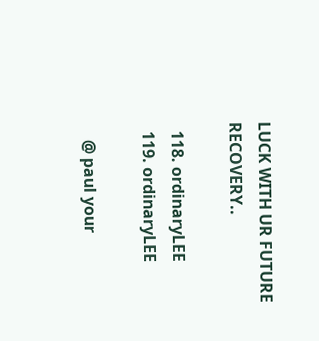LUCK WITH UR FUTURE RECOVERY..

  118. ordinaryLEE
  119. ordinaryLEE

    @ paul your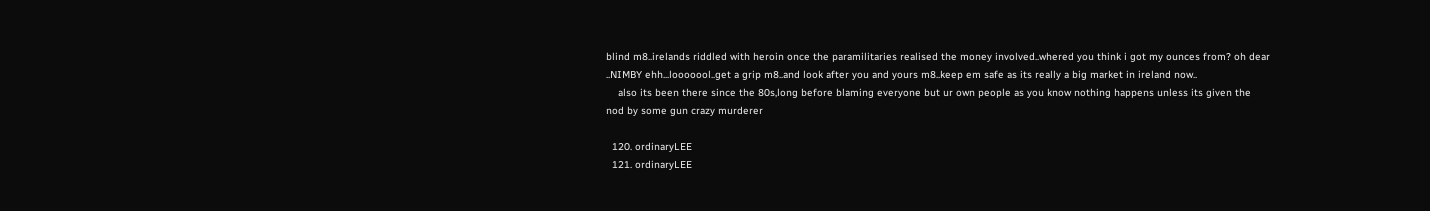blind m8..irelands riddled with heroin once the paramilitaries realised the money involved..whered you think i got my ounces from? oh dear ..NIMBY ehh...looooool..get a grip m8..and look after you and yours m8..keep em safe as its really a big market in ireland now..
    also its been there since the 80s,long before blaming everyone but ur own people as you know nothing happens unless its given the nod by some gun crazy murderer

  120. ordinaryLEE
  121. ordinaryLEE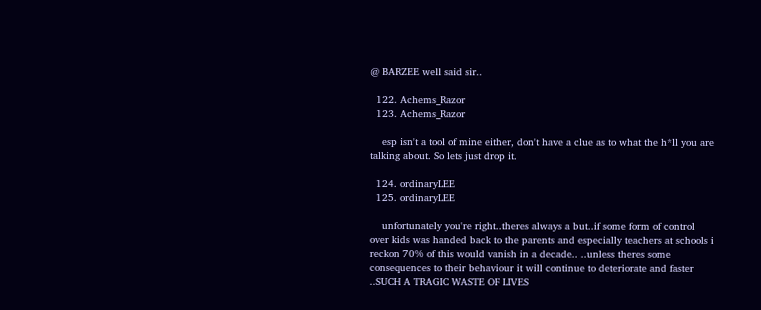@ BARZEE well said sir..

  122. Achems_Razor
  123. Achems_Razor

    esp isn't a tool of mine either, don't have a clue as to what the h*ll you are talking about. So lets just drop it.

  124. ordinaryLEE
  125. ordinaryLEE

    unfortunately you're right..theres always a but..if some form of control over kids was handed back to the parents and especially teachers at schools i reckon 70% of this would vanish in a decade.. ..unless theres some consequences to their behaviour it will continue to deteriorate and faster ..SUCH A TRAGIC WASTE OF LIVES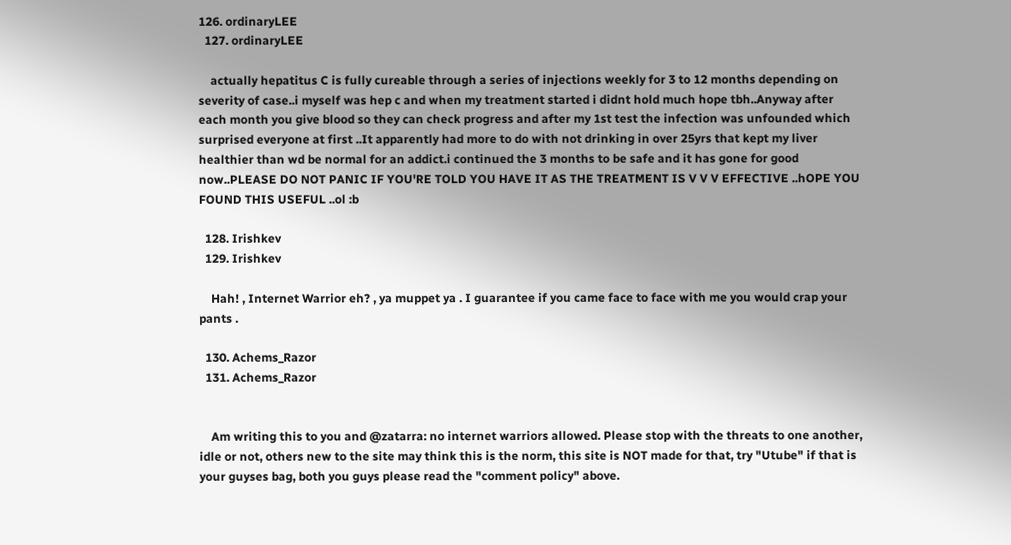126. ordinaryLEE
  127. ordinaryLEE

    actually hepatitus C is fully cureable through a series of injections weekly for 3 to 12 months depending on severity of case..i myself was hep c and when my treatment started i didnt hold much hope tbh..Anyway after each month you give blood so they can check progress and after my 1st test the infection was unfounded which surprised everyone at first ..It apparently had more to do with not drinking in over 25yrs that kept my liver healthier than wd be normal for an addict.i continued the 3 months to be safe and it has gone for good now..PLEASE DO NOT PANIC IF YOU'RE TOLD YOU HAVE IT AS THE TREATMENT IS V V V EFFECTIVE ..hOPE YOU FOUND THIS USEFUL ..ol :b

  128. Irishkev
  129. Irishkev

    Hah! , Internet Warrior eh? , ya muppet ya . I guarantee if you came face to face with me you would crap your pants .

  130. Achems_Razor
  131. Achems_Razor


    Am writing this to you and @zatarra: no internet warriors allowed. Please stop with the threats to one another, idle or not, others new to the site may think this is the norm, this site is NOT made for that, try "Utube" if that is your guyses bag, both you guys please read the "comment policy" above.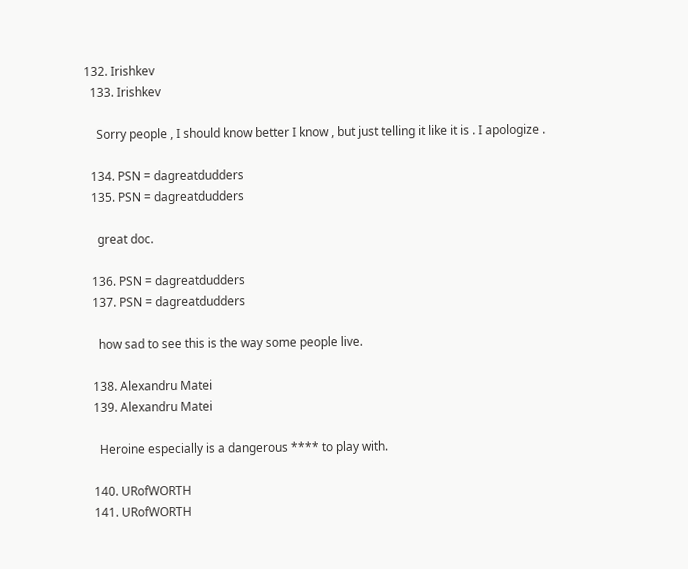132. Irishkev
  133. Irishkev

    Sorry people , I should know better I know , but just telling it like it is . I apologize .

  134. PSN = dagreatdudders
  135. PSN = dagreatdudders

    great doc.

  136. PSN = dagreatdudders
  137. PSN = dagreatdudders

    how sad to see this is the way some people live.

  138. Alexandru Matei
  139. Alexandru Matei

    Heroine especially is a dangerous **** to play with.

  140. URofWORTH
  141. URofWORTH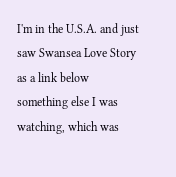I'm in the U.S.A. and just saw Swansea Love Story as a link below something else I was watching, which was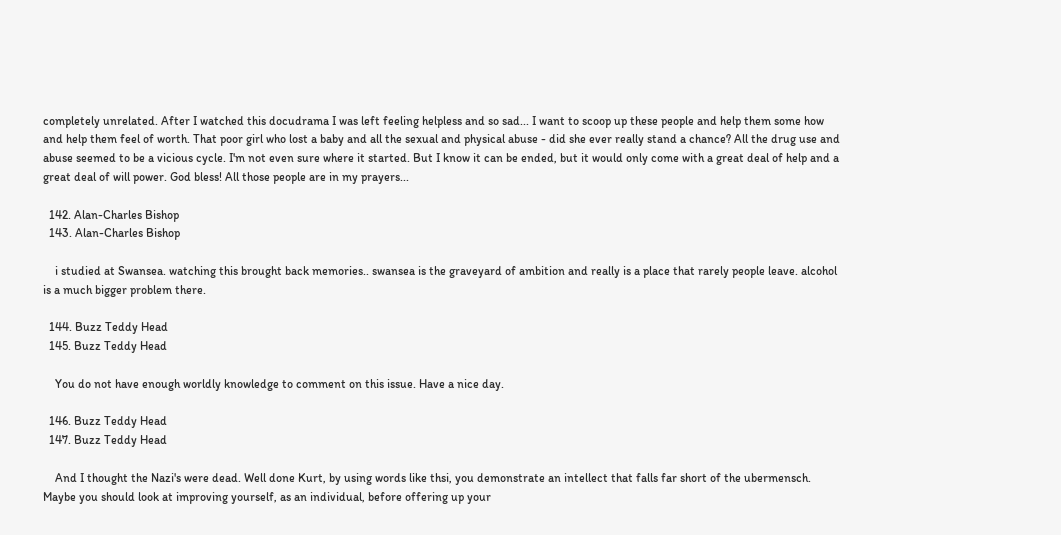completely unrelated. After I watched this docudrama I was left feeling helpless and so sad... I want to scoop up these people and help them some how and help them feel of worth. That poor girl who lost a baby and all the sexual and physical abuse - did she ever really stand a chance? All the drug use and abuse seemed to be a vicious cycle. I'm not even sure where it started. But I know it can be ended, but it would only come with a great deal of help and a great deal of will power. God bless! All those people are in my prayers...

  142. Alan-Charles Bishop
  143. Alan-Charles Bishop

    i studied at Swansea. watching this brought back memories.. swansea is the graveyard of ambition and really is a place that rarely people leave. alcohol is a much bigger problem there.

  144. Buzz Teddy Head
  145. Buzz Teddy Head

    You do not have enough worldly knowledge to comment on this issue. Have a nice day.

  146. Buzz Teddy Head
  147. Buzz Teddy Head

    And I thought the Nazi's were dead. Well done Kurt, by using words like thsi, you demonstrate an intellect that falls far short of the ubermensch. Maybe you should look at improving yourself, as an individual, before offering up your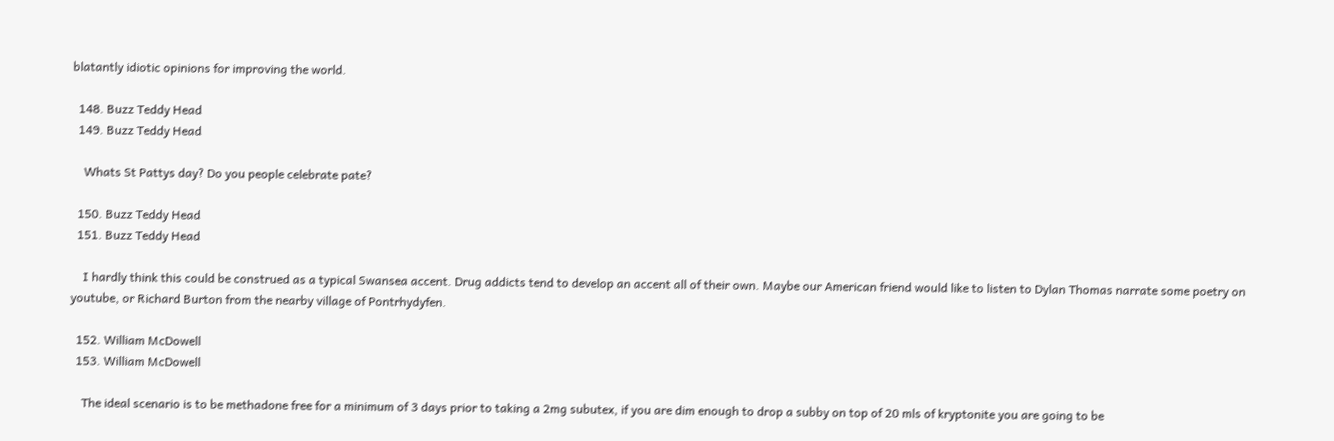blatantly idiotic opinions for improving the world.

  148. Buzz Teddy Head
  149. Buzz Teddy Head

    Whats St Pattys day? Do you people celebrate pate?

  150. Buzz Teddy Head
  151. Buzz Teddy Head

    I hardly think this could be construed as a typical Swansea accent. Drug addicts tend to develop an accent all of their own. Maybe our American friend would like to listen to Dylan Thomas narrate some poetry on youtube, or Richard Burton from the nearby village of Pontrhydyfen.

  152. William McDowell
  153. William McDowell

    The ideal scenario is to be methadone free for a minimum of 3 days prior to taking a 2mg subutex, if you are dim enough to drop a subby on top of 20 mls of kryptonite you are going to be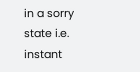in a sorry state i.e. instant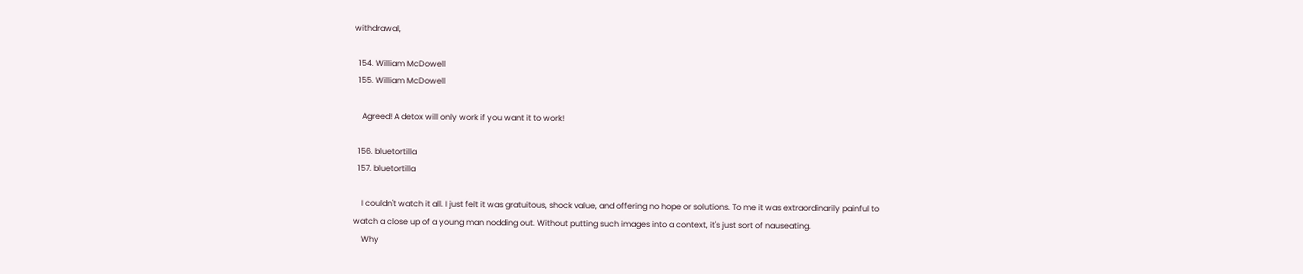withdrawal,

  154. William McDowell
  155. William McDowell

    Agreed! A detox will only work if you want it to work!

  156. bluetortilla
  157. bluetortilla

    I couldn't watch it all. I just felt it was gratuitous, shock value, and offering no hope or solutions. To me it was extraordinarily painful to watch a close up of a young man nodding out. Without putting such images into a context, it's just sort of nauseating.
    Why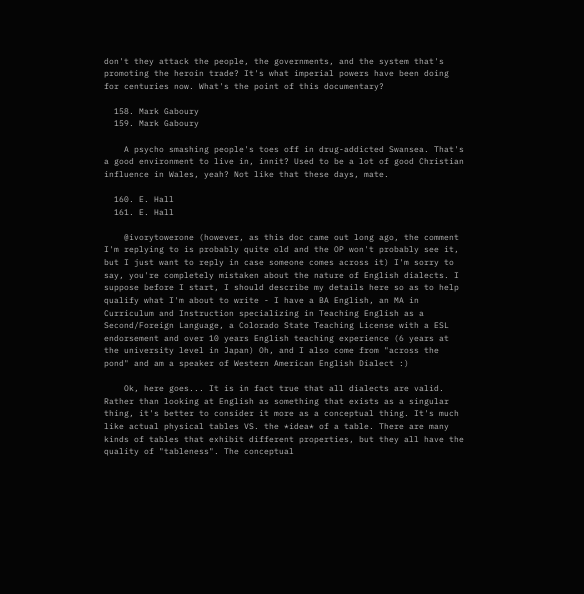don't they attack the people, the governments, and the system that's promoting the heroin trade? It's what imperial powers have been doing for centuries now. What's the point of this documentary?

  158. Mark Gaboury
  159. Mark Gaboury

    A psycho smashing people's toes off in drug-addicted Swansea. That's a good environment to live in, innit? Used to be a lot of good Christian influence in Wales, yeah? Not like that these days, mate.

  160. E. Hall
  161. E. Hall

    @ivorytowerone (however, as this doc came out long ago, the comment I'm replying to is probably quite old and the OP won't probably see it, but I just want to reply in case someone comes across it) I'm sorry to say, you're completely mistaken about the nature of English dialects. I suppose before I start, I should describe my details here so as to help qualify what I'm about to write - I have a BA English, an MA in Curriculum and Instruction specializing in Teaching English as a Second/Foreign Language, a Colorado State Teaching License with a ESL endorsement and over 10 years English teaching experience (6 years at the university level in Japan) Oh, and I also come from "across the pond" and am a speaker of Western American English Dialect :)

    Ok, here goes... It is in fact true that all dialects are valid. Rather than looking at English as something that exists as a singular thing, it's better to consider it more as a conceptual thing. It's much like actual physical tables VS. the *idea* of a table. There are many kinds of tables that exhibit different properties, but they all have the quality of "tableness". The conceptual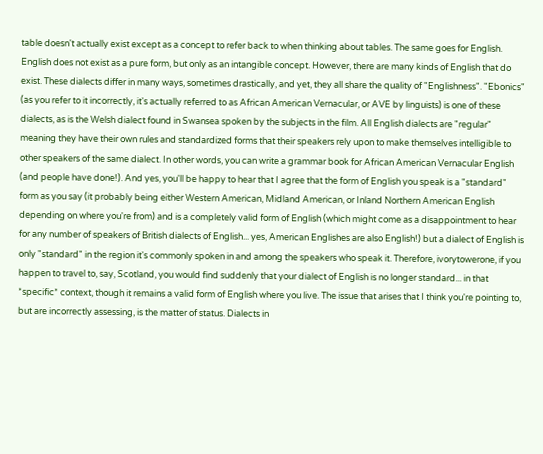table doesn't actually exist except as a concept to refer back to when thinking about tables. The same goes for English. English does not exist as a pure form, but only as an intangible concept. However, there are many kinds of English that do exist. These dialects differ in many ways, sometimes drastically, and yet, they all share the quality of "Englishness". "Ebonics" (as you refer to it incorrectly, it's actually referred to as African American Vernacular, or AVE by linguists) is one of these dialects, as is the Welsh dialect found in Swansea spoken by the subjects in the film. All English dialects are "regular" meaning they have their own rules and standardized forms that their speakers rely upon to make themselves intelligible to other speakers of the same dialect. In other words, you can write a grammar book for African American Vernacular English (and people have done!). And yes, you'll be happy to hear that I agree that the form of English you speak is a "standard" form as you say (it probably being either Western American, Midland American, or Inland Northern American English depending on where you're from) and is a completely valid form of English (which might come as a disappointment to hear for any number of speakers of British dialects of English... yes, American Englishes are also English!) but a dialect of English is only "standard" in the region it's commonly spoken in and among the speakers who speak it. Therefore, ivorytowerone, if you happen to travel to, say, Scotland, you would find suddenly that your dialect of English is no longer standard... in that *specific* context, though it remains a valid form of English where you live. The issue that arises that I think you're pointing to, but are incorrectly assessing, is the matter of status. Dialects in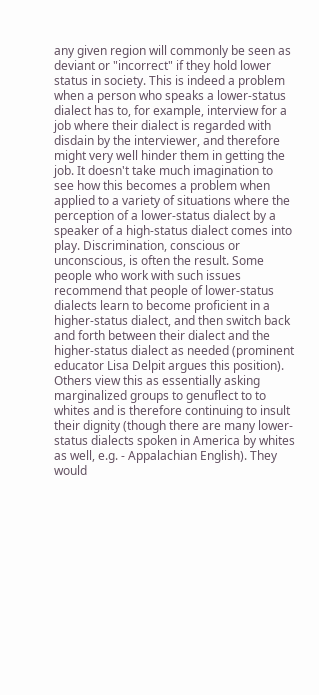any given region will commonly be seen as deviant or "incorrect" if they hold lower status in society. This is indeed a problem when a person who speaks a lower-status dialect has to, for example, interview for a job where their dialect is regarded with disdain by the interviewer, and therefore might very well hinder them in getting the job. It doesn't take much imagination to see how this becomes a problem when applied to a variety of situations where the perception of a lower-status dialect by a speaker of a high-status dialect comes into play. Discrimination, conscious or unconscious, is often the result. Some people who work with such issues recommend that people of lower-status dialects learn to become proficient in a higher-status dialect, and then switch back and forth between their dialect and the higher-status dialect as needed (prominent educator Lisa Delpit argues this position). Others view this as essentially asking marginalized groups to genuflect to to whites and is therefore continuing to insult their dignity (though there are many lower-status dialects spoken in America by whites as well, e.g. - Appalachian English). They would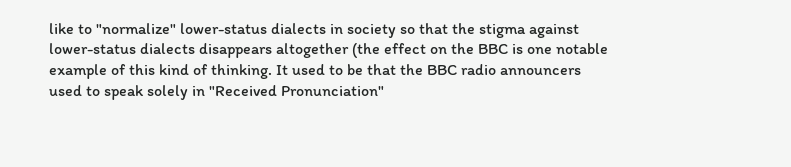like to "normalize" lower-status dialects in society so that the stigma against lower-status dialects disappears altogether (the effect on the BBC is one notable example of this kind of thinking. It used to be that the BBC radio announcers used to speak solely in "Received Pronunciation"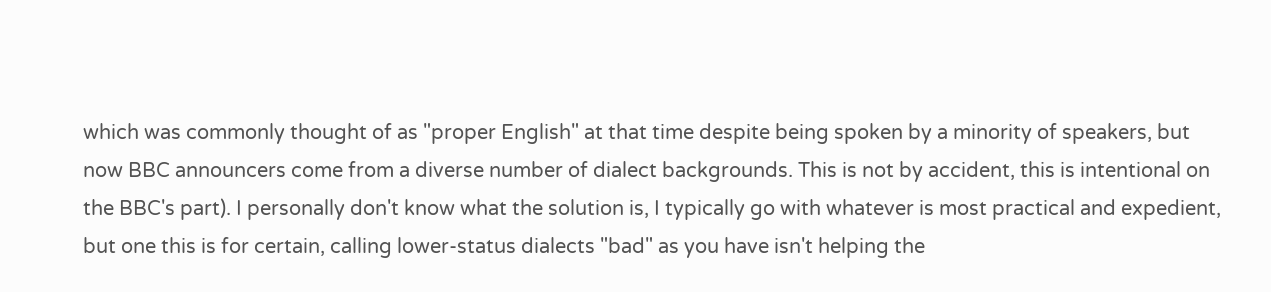which was commonly thought of as "proper English" at that time despite being spoken by a minority of speakers, but now BBC announcers come from a diverse number of dialect backgrounds. This is not by accident, this is intentional on the BBC's part). I personally don't know what the solution is, I typically go with whatever is most practical and expedient, but one this is for certain, calling lower-status dialects "bad" as you have isn't helping the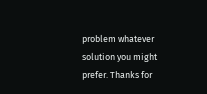problem whatever solution you might prefer. Thanks for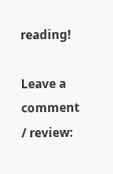reading!

Leave a comment / review: